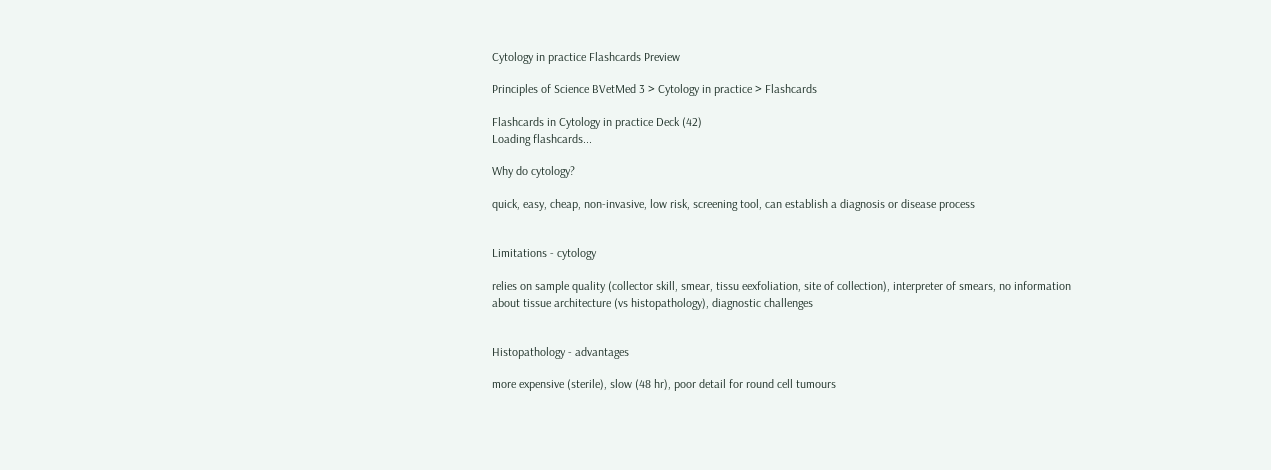Cytology in practice Flashcards Preview

Principles of Science BVetMed 3 > Cytology in practice > Flashcards

Flashcards in Cytology in practice Deck (42)
Loading flashcards...

Why do cytology?

quick, easy, cheap, non-invasive, low risk, screening tool, can establish a diagnosis or disease process


Limitations - cytology

relies on sample quality (collector skill, smear, tissu eexfoliation, site of collection), interpreter of smears, no information about tissue architecture (vs histopathology), diagnostic challenges


Histopathology - advantages

more expensive (sterile), slow (48 hr), poor detail for round cell tumours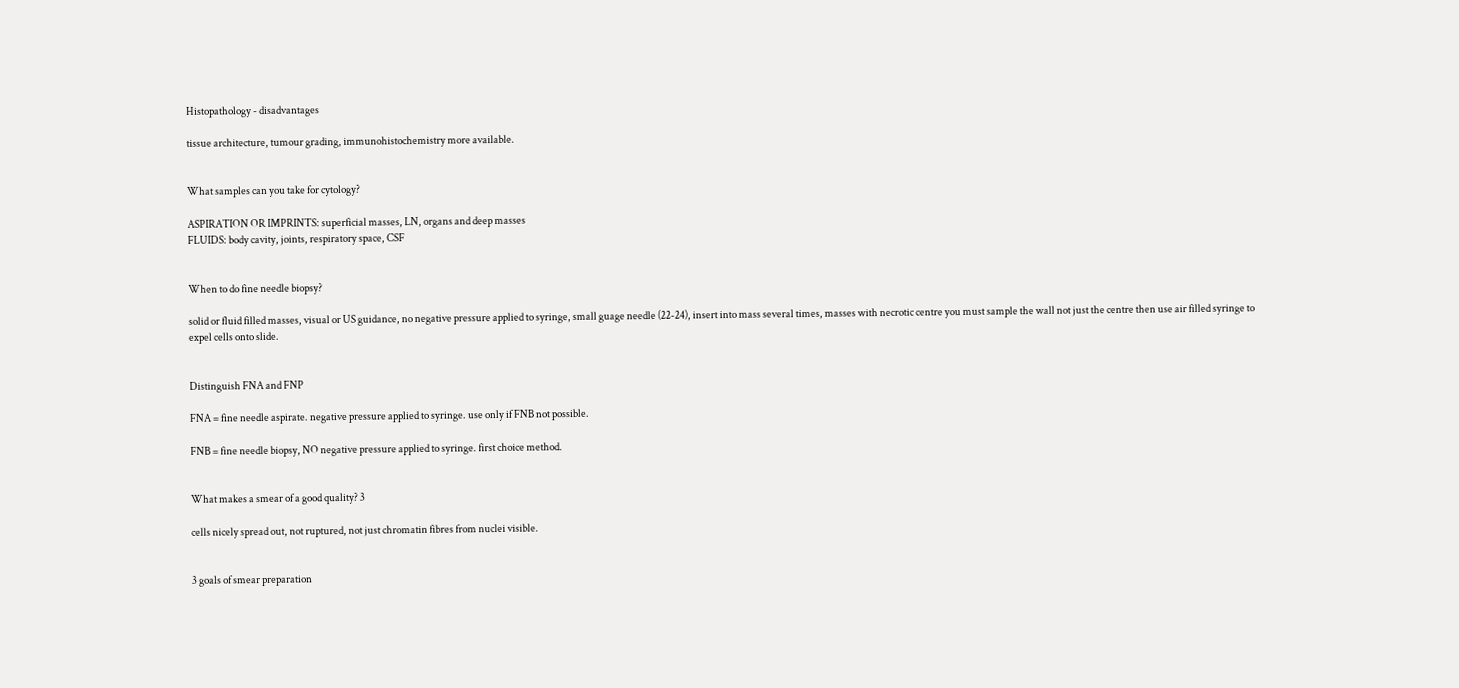Histopathology - disadvantages

tissue architecture, tumour grading, immunohistochemistry more available.


What samples can you take for cytology?

ASPIRATION OR IMPRINTS: superficial masses, LN, organs and deep masses
FLUIDS: body cavity, joints, respiratory space, CSF


When to do fine needle biopsy?

solid or fluid filled masses, visual or US guidance, no negative pressure applied to syringe, small guage needle (22-24), insert into mass several times, masses with necrotic centre you must sample the wall not just the centre then use air filled syringe to expel cells onto slide.


Distinguish FNA and FNP

FNA = fine needle aspirate. negative pressure applied to syringe. use only if FNB not possible.

FNB = fine needle biopsy, NO negative pressure applied to syringe. first choice method.


What makes a smear of a good quality? 3

cells nicely spread out, not ruptured, not just chromatin fibres from nuclei visible.


3 goals of smear preparation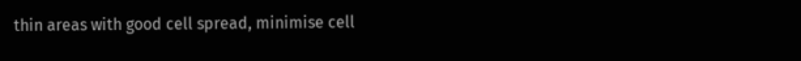thin areas with good cell spread, minimise cell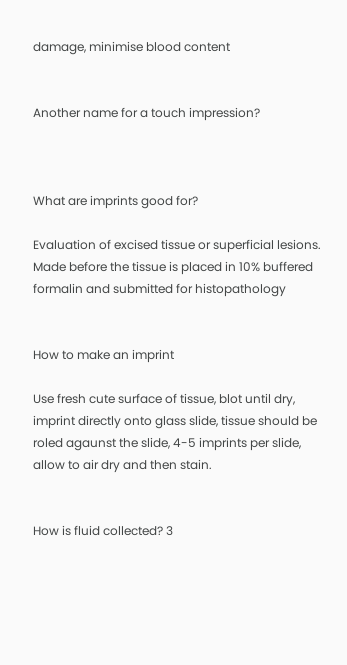damage, minimise blood content


Another name for a touch impression?



What are imprints good for?

Evaluation of excised tissue or superficial lesions. Made before the tissue is placed in 10% buffered formalin and submitted for histopathology


How to make an imprint

Use fresh cute surface of tissue, blot until dry, imprint directly onto glass slide, tissue should be roled agaunst the slide, 4-5 imprints per slide, allow to air dry and then stain.


How is fluid collected? 3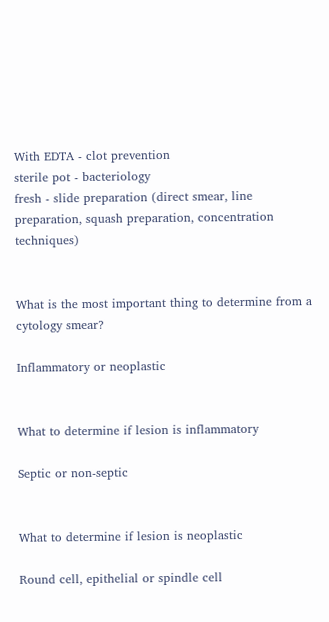With EDTA - clot prevention
sterile pot - bacteriology
fresh - slide preparation (direct smear, line preparation, squash preparation, concentration techniques)


What is the most important thing to determine from a cytology smear?

Inflammatory or neoplastic


What to determine if lesion is inflammatory

Septic or non-septic


What to determine if lesion is neoplastic

Round cell, epithelial or spindle cell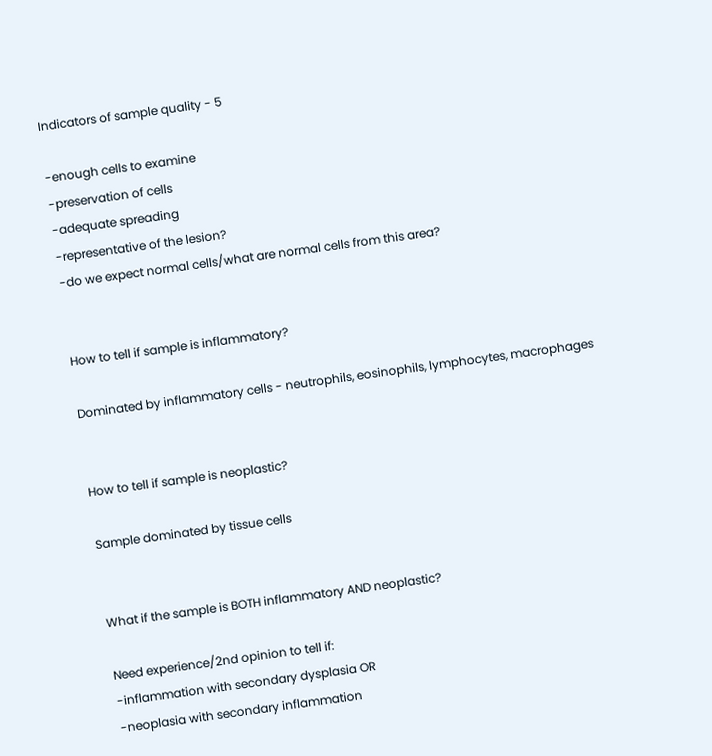Indicators of sample quality - 5

-enough cells to examine
-preservation of cells
-adequate spreading
-representative of the lesion?
-do we expect normal cells/what are normal cells from this area?


How to tell if sample is inflammatory?

Dominated by inflammatory cells - neutrophils, eosinophils, lymphocytes, macrophages


How to tell if sample is neoplastic?

Sample dominated by tissue cells


What if the sample is BOTH inflammatory AND neoplastic?

Need experience/2nd opinion to tell if:
-inflammation with secondary dysplasia OR
-neoplasia with secondary inflammation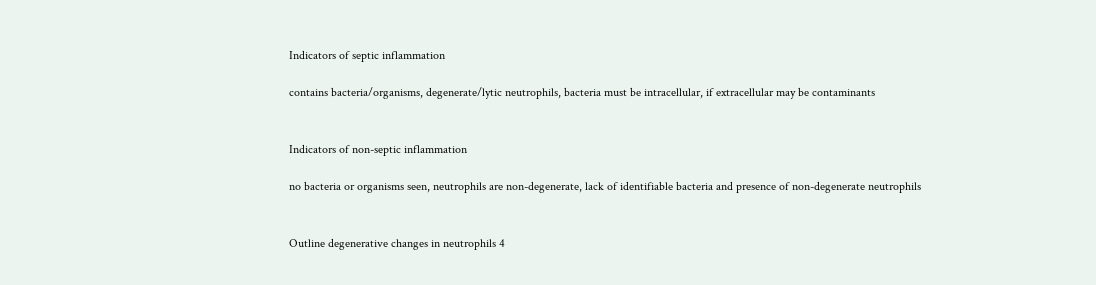Indicators of septic inflammation

contains bacteria/organisms, degenerate/lytic neutrophils, bacteria must be intracellular, if extracellular may be contaminants


Indicators of non-septic inflammation

no bacteria or organisms seen, neutrophils are non-degenerate, lack of identifiable bacteria and presence of non-degenerate neutrophils


Outline degenerative changes in neutrophils 4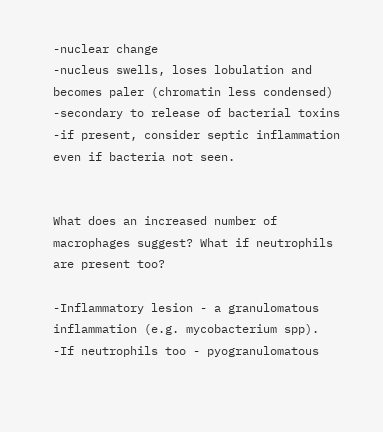-nuclear change
-nucleus swells, loses lobulation and becomes paler (chromatin less condensed)
-secondary to release of bacterial toxins
-if present, consider septic inflammation even if bacteria not seen.


What does an increased number of macrophages suggest? What if neutrophils are present too?

-Inflammatory lesion - a granulomatous inflammation (e.g. mycobacterium spp).
-If neutrophils too - pyogranulomatous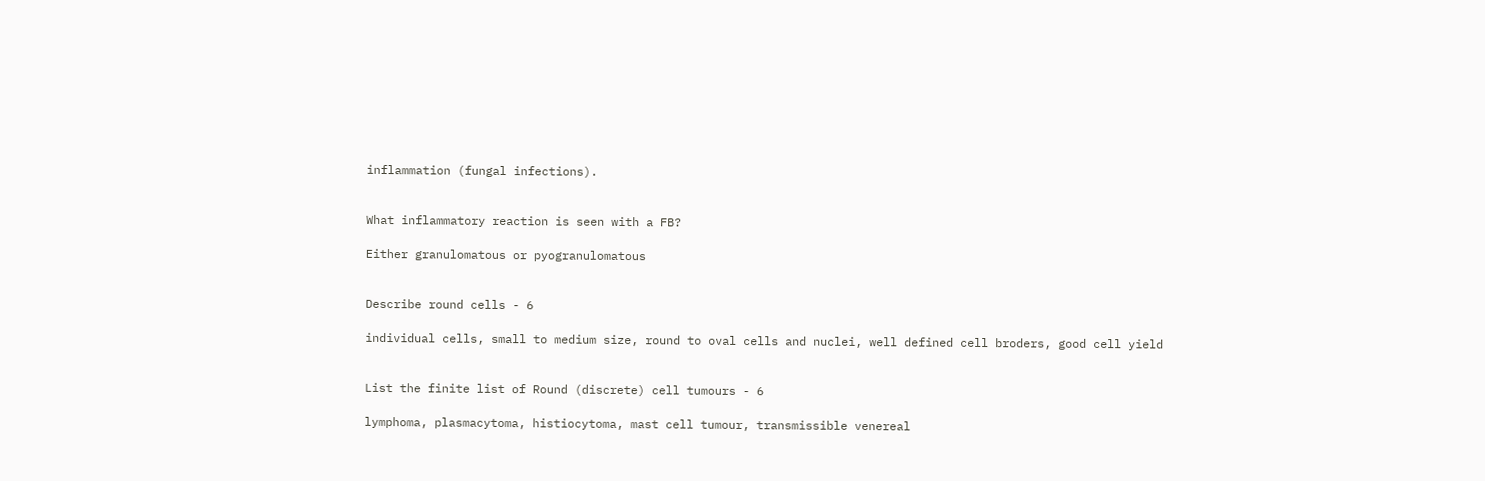inflammation (fungal infections).


What inflammatory reaction is seen with a FB?

Either granulomatous or pyogranulomatous


Describe round cells - 6

individual cells, small to medium size, round to oval cells and nuclei, well defined cell broders, good cell yield


List the finite list of Round (discrete) cell tumours - 6

lymphoma, plasmacytoma, histiocytoma, mast cell tumour, transmissible venereal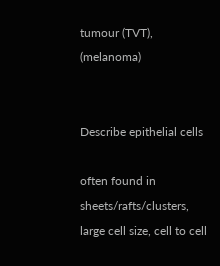tumour (TVT), (melanoma)


Describe epithelial cells

often found in sheets/rafts/clusters, large cell size, cell to cell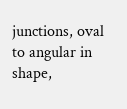junctions, oval to angular in shape,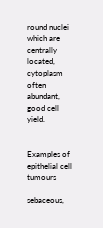round nuclei which are centrally located, cytoplasm often abundant, good cell yield.


Examples of epithelial cell tumours

sebaceous,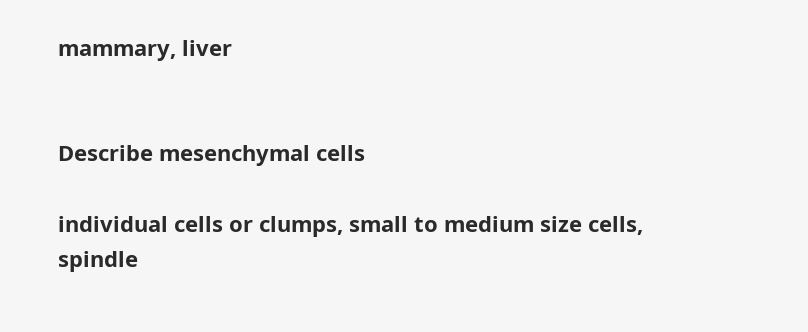mammary, liver


Describe mesenchymal cells

individual cells or clumps, small to medium size cells, spindle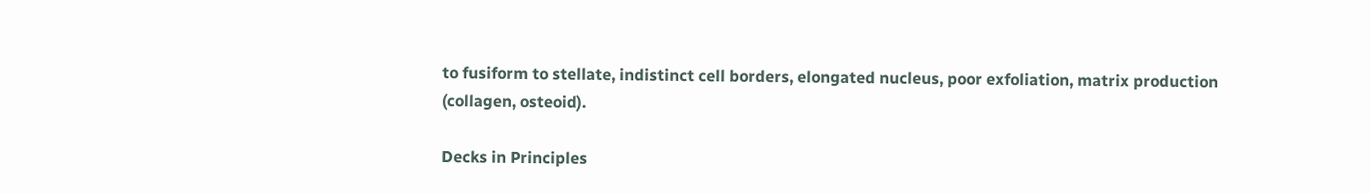to fusiform to stellate, indistinct cell borders, elongated nucleus, poor exfoliation, matrix production (collagen, osteoid).

Decks in Principles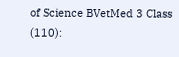of Science BVetMed 3 Class (110):